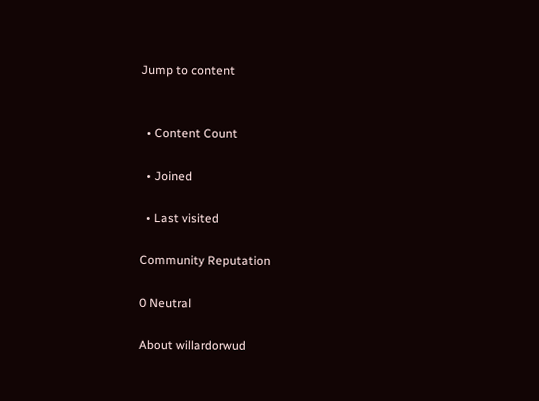Jump to content


  • Content Count

  • Joined

  • Last visited

Community Reputation

0 Neutral

About willardorwud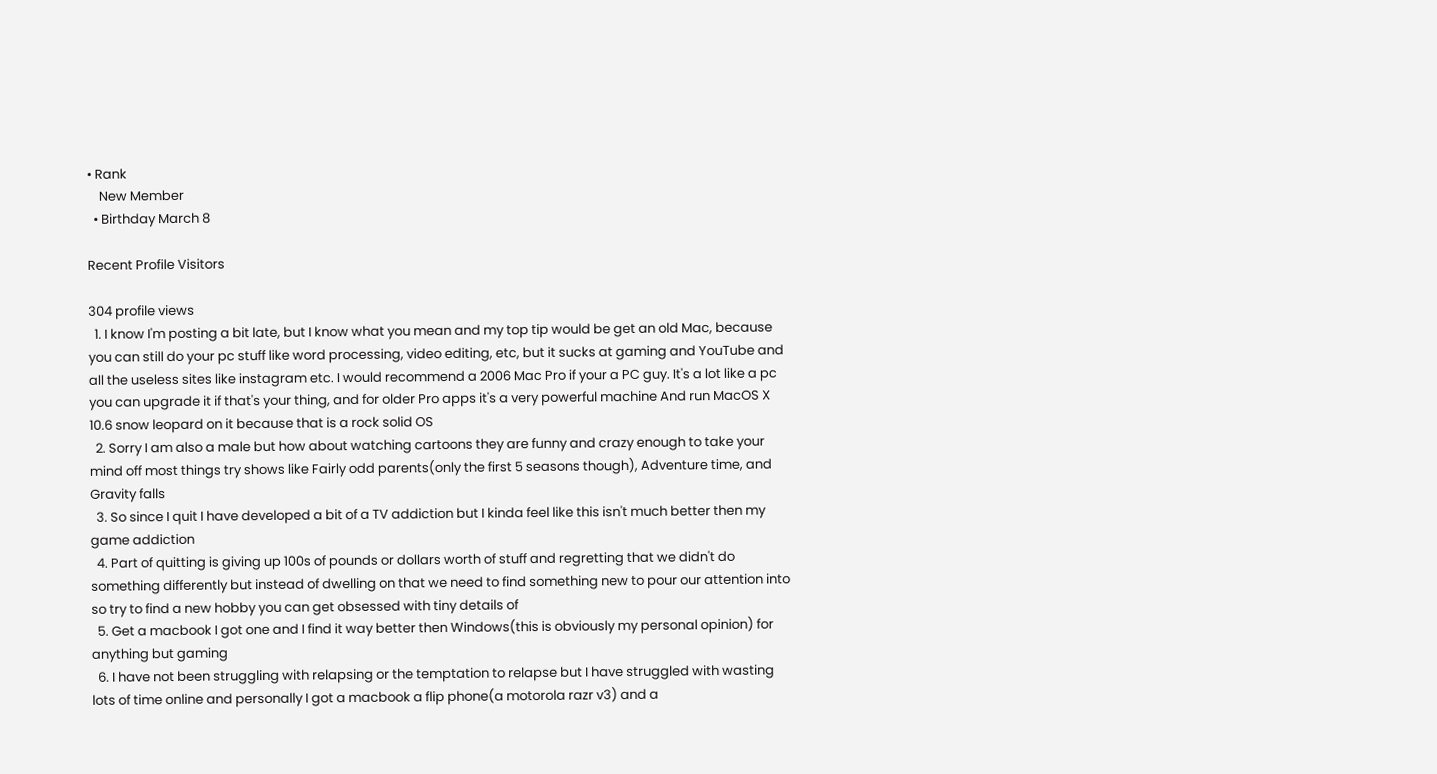• Rank
    New Member
  • Birthday March 8

Recent Profile Visitors

304 profile views
  1. I know I'm posting a bit late, but I know what you mean and my top tip would be get an old Mac, because you can still do your pc stuff like word processing, video editing, etc, but it sucks at gaming and YouTube and all the useless sites like instagram etc. I would recommend a 2006 Mac Pro if your a PC guy. It's a lot like a pc you can upgrade it if that's your thing, and for older Pro apps it's a very powerful machine And run MacOS X 10.6 snow leopard on it because that is a rock solid OS
  2. Sorry I am also a male but how about watching cartoons they are funny and crazy enough to take your mind off most things try shows like Fairly odd parents(only the first 5 seasons though), Adventure time, and Gravity falls
  3. So since I quit I have developed a bit of a TV addiction but I kinda feel like this isn't much better then my game addiction
  4. Part of quitting is giving up 100s of pounds or dollars worth of stuff and regretting that we didn't do something differently but instead of dwelling on that we need to find something new to pour our attention into so try to find a new hobby you can get obsessed with tiny details of
  5. Get a macbook I got one and I find it way better then Windows(this is obviously my personal opinion) for anything but gaming
  6. I have not been struggling with relapsing or the temptation to relapse but I have struggled with wasting lots of time online and personally I got a macbook a flip phone(a motorola razr v3) and a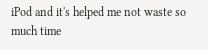iPod and it's helped me not waste so much time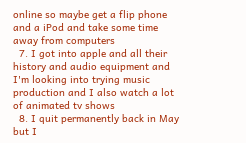online so maybe get a flip phone and a iPod and take some time away from computers
  7. I got into apple and all their history and audio equipment and I'm looking into trying music production and I also watch a lot of animated tv shows
  8. I quit permanently back in May but I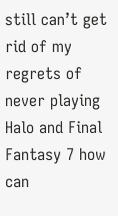still can’t get rid of my regrets of never playing Halo and Final Fantasy 7 how can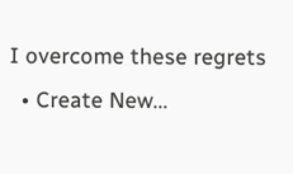I overcome these regrets
  • Create New...